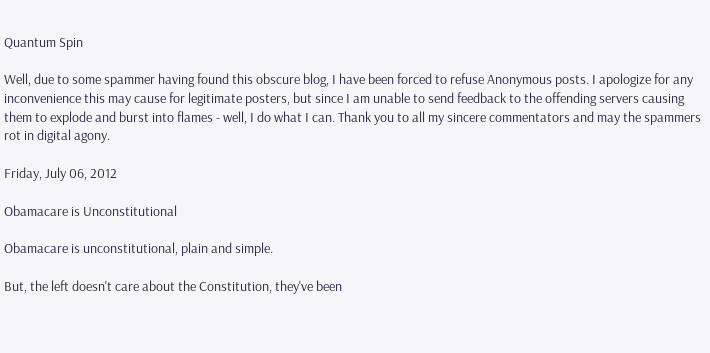Quantum Spin

Well, due to some spammer having found this obscure blog, I have been forced to refuse Anonymous posts. I apologize for any inconvenience this may cause for legitimate posters, but since I am unable to send feedback to the offending servers causing them to explode and burst into flames - well, I do what I can. Thank you to all my sincere commentators and may the spammers rot in digital agony.

Friday, July 06, 2012

Obamacare is Unconstitutional

Obamacare is unconstitutional, plain and simple.

But, the left doesn't care about the Constitution, they've been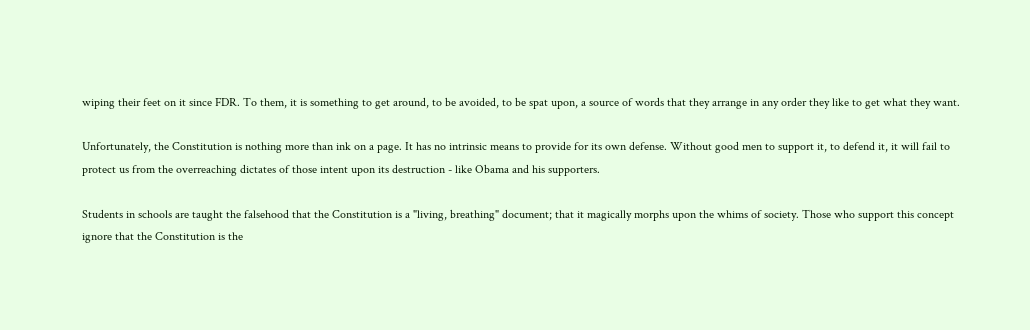wiping their feet on it since FDR. To them, it is something to get around, to be avoided, to be spat upon, a source of words that they arrange in any order they like to get what they want.

Unfortunately, the Constitution is nothing more than ink on a page. It has no intrinsic means to provide for its own defense. Without good men to support it, to defend it, it will fail to protect us from the overreaching dictates of those intent upon its destruction - like Obama and his supporters.

Students in schools are taught the falsehood that the Constitution is a "living, breathing" document; that it magically morphs upon the whims of society. Those who support this concept ignore that the Constitution is the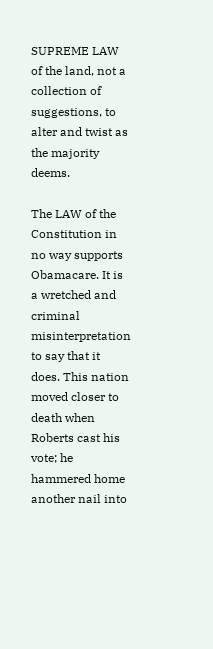SUPREME LAW of the land, not a collection of suggestions, to alter and twist as the majority deems.

The LAW of the Constitution in no way supports Obamacare. It is a wretched and criminal misinterpretation to say that it does. This nation moved closer to death when Roberts cast his vote; he hammered home another nail into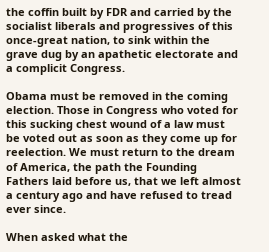the coffin built by FDR and carried by the socialist liberals and progressives of this once-great nation, to sink within the grave dug by an apathetic electorate and a complicit Congress.

Obama must be removed in the coming election. Those in Congress who voted for this sucking chest wound of a law must be voted out as soon as they come up for reelection. We must return to the dream of America, the path the Founding Fathers laid before us, that we left almost a century ago and have refused to tread ever since.

When asked what the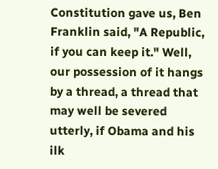Constitution gave us, Ben Franklin said, "A Republic, if you can keep it." Well, our possession of it hangs by a thread, a thread that may well be severed utterly, if Obama and his ilk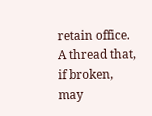retain office. A thread that, if broken, may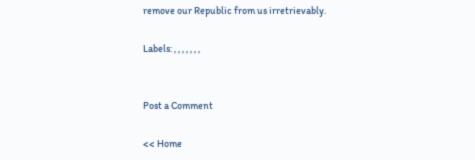remove our Republic from us irretrievably.

Labels: , , , , , , ,


Post a Comment

<< Home